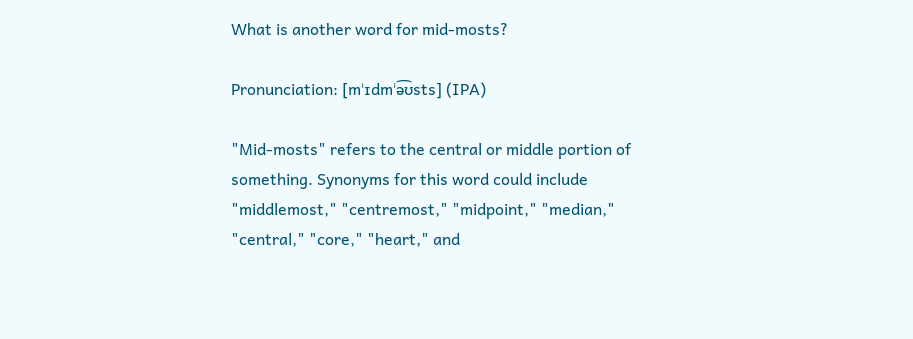What is another word for mid-mosts?

Pronunciation: [mˈɪdmˈə͡ʊsts] (IPA)

"Mid-mosts" refers to the central or middle portion of something. Synonyms for this word could include "middlemost," "centremost," "midpoint," "median," "central," "core," "heart," and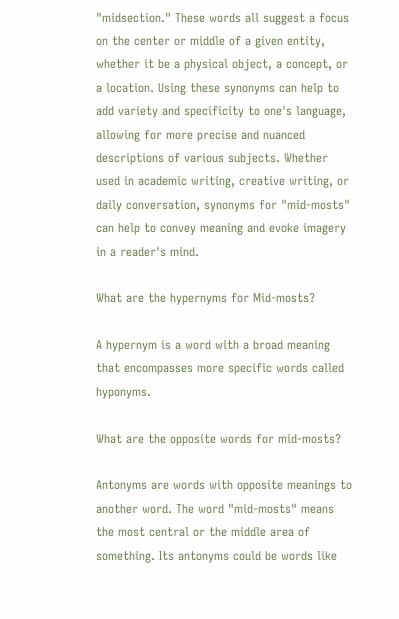"midsection." These words all suggest a focus on the center or middle of a given entity, whether it be a physical object, a concept, or a location. Using these synonyms can help to add variety and specificity to one's language, allowing for more precise and nuanced descriptions of various subjects. Whether used in academic writing, creative writing, or daily conversation, synonyms for "mid-mosts" can help to convey meaning and evoke imagery in a reader's mind.

What are the hypernyms for Mid-mosts?

A hypernym is a word with a broad meaning that encompasses more specific words called hyponyms.

What are the opposite words for mid-mosts?

Antonyms are words with opposite meanings to another word. The word "mid-mosts" means the most central or the middle area of something. Its antonyms could be words like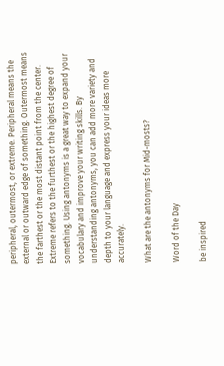peripheral, outermost, or extreme. Peripheral means the external or outward edge of something. Outermost means the farthest or the most distant point from the center. Extreme refers to the furthest or the highest degree of something. Using antonyms is a great way to expand your vocabulary and improve your writing skills. By understanding antonyms, you can add more variety and depth to your language and express your ideas more accurately.

What are the antonyms for Mid-mosts?

Word of the Day

be inspired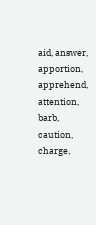aid, answer, apportion, apprehend, attention, barb, caution, charge,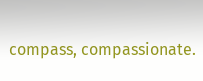compass, compassionate.